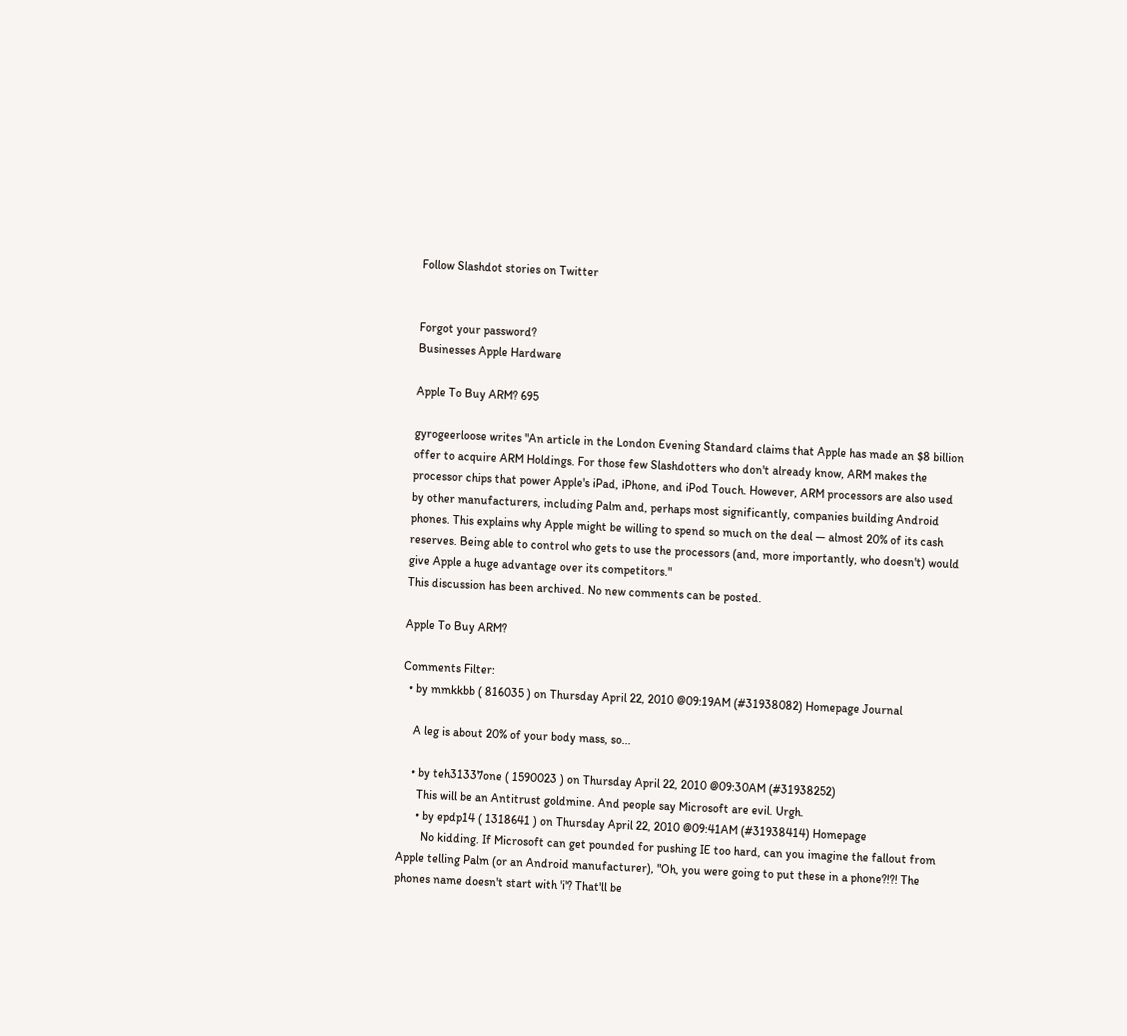Follow Slashdot stories on Twitter


Forgot your password?
Businesses Apple Hardware

Apple To Buy ARM? 695

gyrogeerloose writes "An article in the London Evening Standard claims that Apple has made an $8 billion offer to acquire ARM Holdings. For those few Slashdotters who don't already know, ARM makes the processor chips that power Apple's iPad, iPhone, and iPod Touch. However, ARM processors are also used by other manufacturers, including Palm and, perhaps most significantly, companies building Android phones. This explains why Apple might be willing to spend so much on the deal — almost 20% of its cash reserves. Being able to control who gets to use the processors (and, more importantly, who doesn't) would give Apple a huge advantage over its competitors."
This discussion has been archived. No new comments can be posted.

Apple To Buy ARM?

Comments Filter:
  • by mmkkbb ( 816035 ) on Thursday April 22, 2010 @09:19AM (#31938082) Homepage Journal

    A leg is about 20% of your body mass, so...

    • by teh31337one ( 1590023 ) on Thursday April 22, 2010 @09:30AM (#31938252)
      This will be an Antitrust goldmine. And people say Microsoft are evil. Urgh.
      • by epdp14 ( 1318641 ) on Thursday April 22, 2010 @09:41AM (#31938414) Homepage
        No kidding. If Microsoft can get pounded for pushing IE too hard, can you imagine the fallout from Apple telling Palm (or an Android manufacturer), "Oh, you were going to put these in a phone?!?! The phones name doesn't start with 'i'? That'll be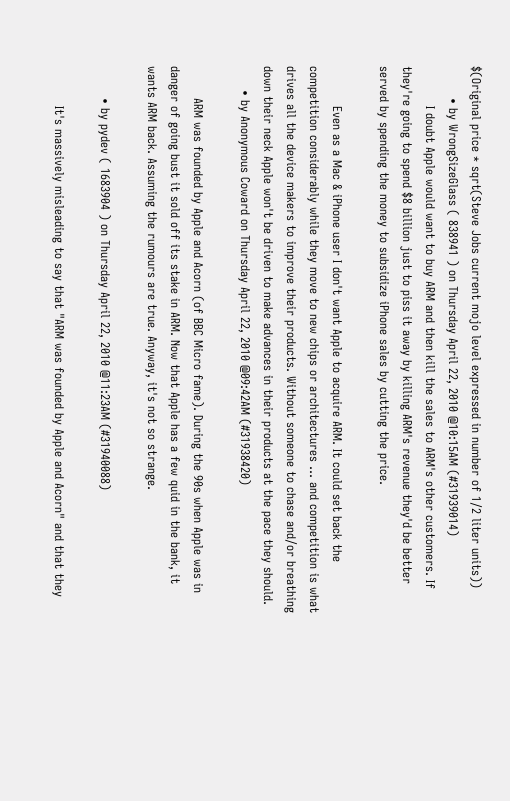$(Original price * sqrt(Steve Jobs current mojo level expressed in number of 1/2 liter units))
        • by WrongSizeGlass ( 838941 ) on Thursday April 22, 2010 @10:15AM (#31939014)
          I doubt Apple would want to buy ARM and then kill the sales to ARM's other customers. If they're going to spend $8 billion just to piss it away by killing ARM's revenue they'd be better served by spending the money to subsidize iPhone sales by cutting the price.

          Even as a Mac & iPhone user I don't want Apple to acquire ARM. It could set back the competition considerably while they move to new chips or architectures ... and competition is what drives all the device makers to improve their products. Without someone to chase and/or breathing down their neck Apple won't be driven to make advances in their products at the pace they should.
      • by Anonymous Coward on Thursday April 22, 2010 @09:42AM (#31938420)

        ARM was founded by Apple and Acorn (of BBC Micro fame). During the 90s when Apple was in danger of going bust it sold off its stake in ARM. Now that Apple has a few quid in the bank, it wants ARM back. Assuming the rumours are true. Anyway, it's not so strange.

        • by pydev ( 1683904 ) on Thursday April 22, 2010 @11:23AM (#31940088)

          It's massively misleading to say that "ARM was founded by Apple and Acorn" and that they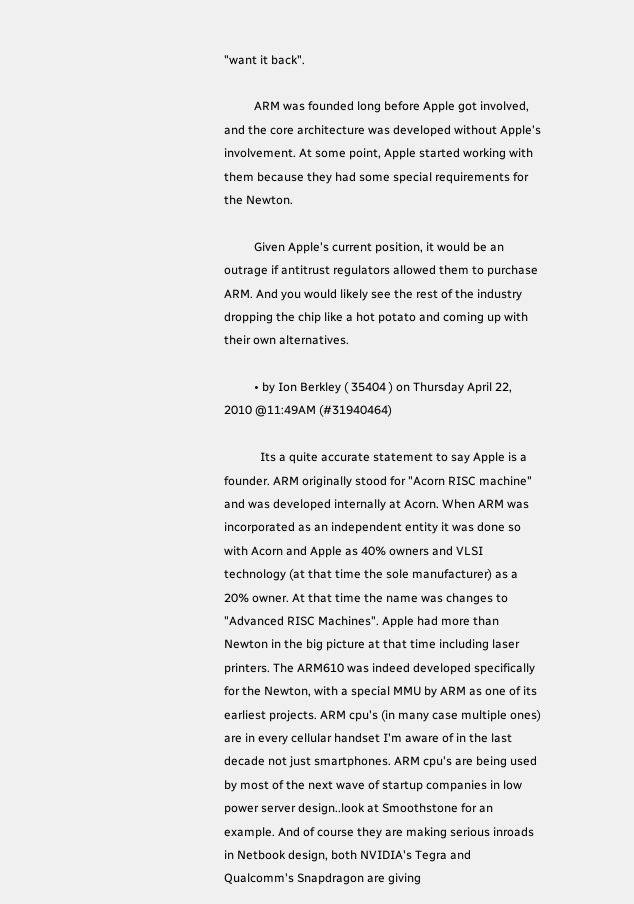"want it back".

          ARM was founded long before Apple got involved, and the core architecture was developed without Apple's involvement. At some point, Apple started working with them because they had some special requirements for the Newton.

          Given Apple's current position, it would be an outrage if antitrust regulators allowed them to purchase ARM. And you would likely see the rest of the industry dropping the chip like a hot potato and coming up with their own alternatives.

          • by Ion Berkley ( 35404 ) on Thursday April 22, 2010 @11:49AM (#31940464)

            Its a quite accurate statement to say Apple is a founder. ARM originally stood for "Acorn RISC machine" and was developed internally at Acorn. When ARM was incorporated as an independent entity it was done so with Acorn and Apple as 40% owners and VLSI technology (at that time the sole manufacturer) as a 20% owner. At that time the name was changes to "Advanced RISC Machines". Apple had more than Newton in the big picture at that time including laser printers. The ARM610 was indeed developed specifically for the Newton, with a special MMU by ARM as one of its earliest projects. ARM cpu's (in many case multiple ones) are in every cellular handset I'm aware of in the last decade not just smartphones. ARM cpu's are being used by most of the next wave of startup companies in low power server design..look at Smoothstone for an example. And of course they are making serious inroads in Netbook design, both NVIDIA's Tegra and Qualcomm's Snapdragon are giving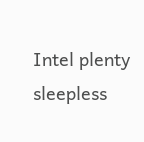Intel plenty sleepless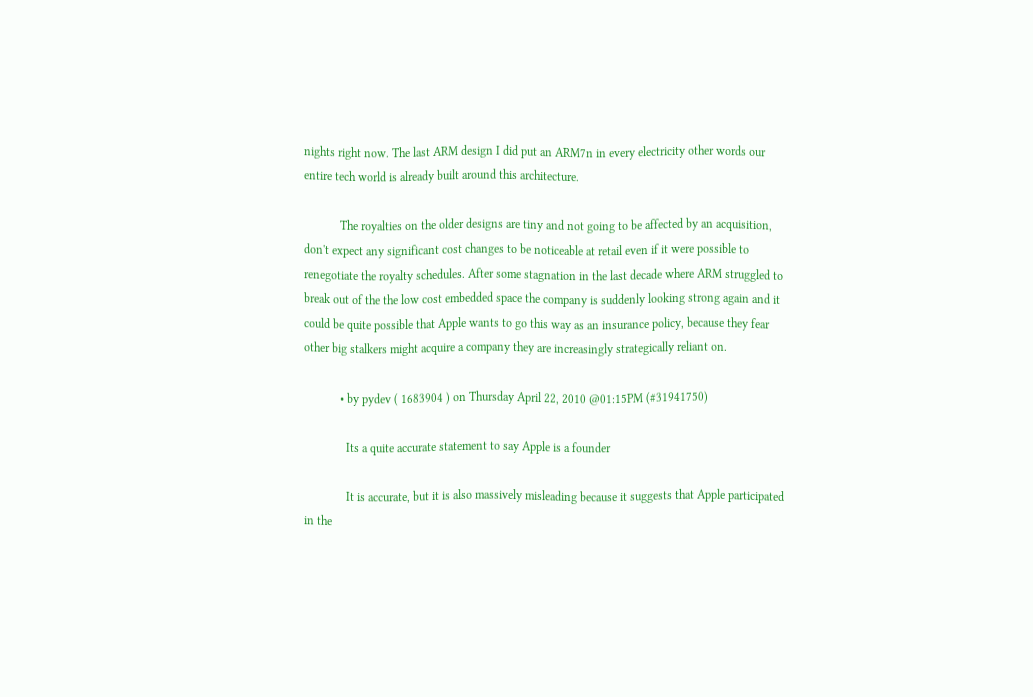nights right now. The last ARM design I did put an ARM7n in every electricity other words our entire tech world is already built around this architecture.

            The royalties on the older designs are tiny and not going to be affected by an acquisition, don't expect any significant cost changes to be noticeable at retail even if it were possible to renegotiate the royalty schedules. After some stagnation in the last decade where ARM struggled to break out of the the low cost embedded space the company is suddenly looking strong again and it could be quite possible that Apple wants to go this way as an insurance policy, because they fear other big stalkers might acquire a company they are increasingly strategically reliant on.

            • by pydev ( 1683904 ) on Thursday April 22, 2010 @01:15PM (#31941750)

              Its a quite accurate statement to say Apple is a founder

              It is accurate, but it is also massively misleading because it suggests that Apple participated in the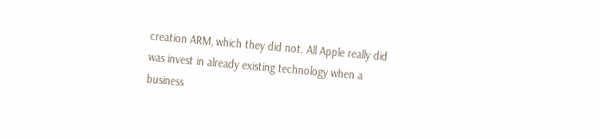creation ARM, which they did not. All Apple really did was invest in already existing technology when a business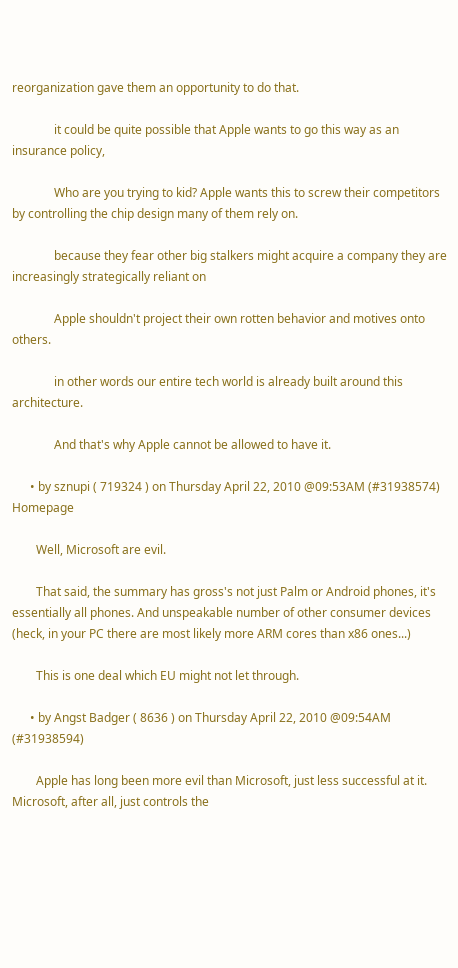reorganization gave them an opportunity to do that.

              it could be quite possible that Apple wants to go this way as an insurance policy,

              Who are you trying to kid? Apple wants this to screw their competitors by controlling the chip design many of them rely on.

              because they fear other big stalkers might acquire a company they are increasingly strategically reliant on

              Apple shouldn't project their own rotten behavior and motives onto others.

              in other words our entire tech world is already built around this architecture.

              And that's why Apple cannot be allowed to have it.

      • by sznupi ( 719324 ) on Thursday April 22, 2010 @09:53AM (#31938574) Homepage

        Well, Microsoft are evil.

        That said, the summary has gross's not just Palm or Android phones, it's essentially all phones. And unspeakable number of other consumer devices (heck, in your PC there are most likely more ARM cores than x86 ones...)

        This is one deal which EU might not let through.

      • by Angst Badger ( 8636 ) on Thursday April 22, 2010 @09:54AM (#31938594)

        Apple has long been more evil than Microsoft, just less successful at it. Microsoft, after all, just controls the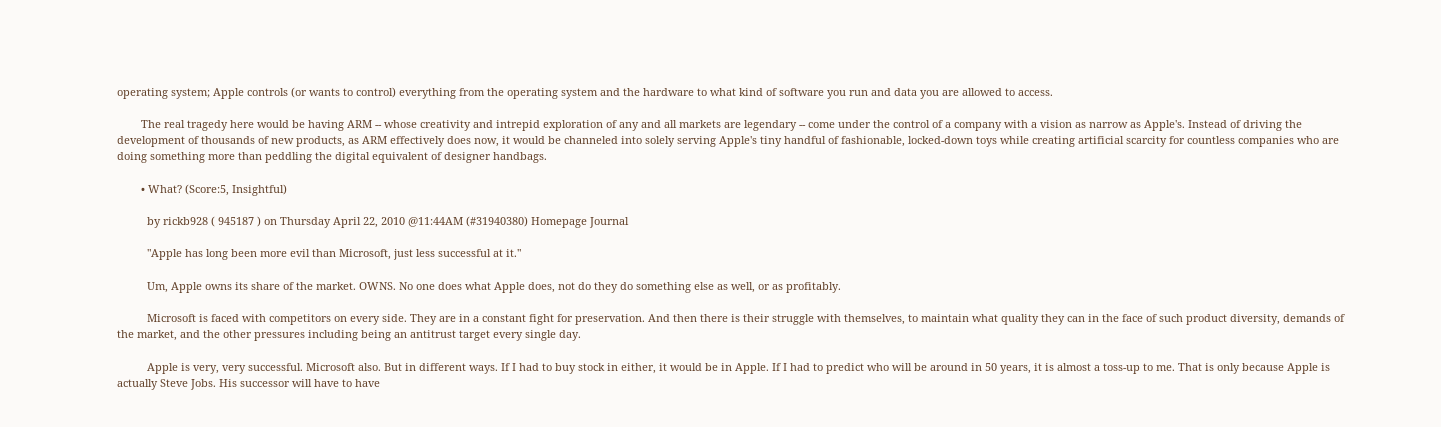operating system; Apple controls (or wants to control) everything from the operating system and the hardware to what kind of software you run and data you are allowed to access.

        The real tragedy here would be having ARM -- whose creativity and intrepid exploration of any and all markets are legendary -- come under the control of a company with a vision as narrow as Apple's. Instead of driving the development of thousands of new products, as ARM effectively does now, it would be channeled into solely serving Apple's tiny handful of fashionable, locked-down toys while creating artificial scarcity for countless companies who are doing something more than peddling the digital equivalent of designer handbags.

        • What? (Score:5, Insightful)

          by rickb928 ( 945187 ) on Thursday April 22, 2010 @11:44AM (#31940380) Homepage Journal

          "Apple has long been more evil than Microsoft, just less successful at it."

          Um, Apple owns its share of the market. OWNS. No one does what Apple does, not do they do something else as well, or as profitably.

          Microsoft is faced with competitors on every side. They are in a constant fight for preservation. And then there is their struggle with themselves, to maintain what quality they can in the face of such product diversity, demands of the market, and the other pressures including being an antitrust target every single day.

          Apple is very, very successful. Microsoft also. But in different ways. If I had to buy stock in either, it would be in Apple. If I had to predict who will be around in 50 years, it is almost a toss-up to me. That is only because Apple is actually Steve Jobs. His successor will have to have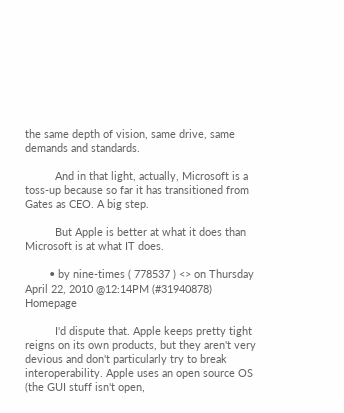the same depth of vision, same drive, same demands and standards.

          And in that light, actually, Microsoft is a toss-up because so far it has transitioned from Gates as CEO. A big step.

          But Apple is better at what it does than Microsoft is at what IT does.

        • by nine-times ( 778537 ) <> on Thursday April 22, 2010 @12:14PM (#31940878) Homepage

          I'd dispute that. Apple keeps pretty tight reigns on its own products, but they aren't very devious and don't particularly try to break interoperability. Apple uses an open source OS (the GUI stuff isn't open,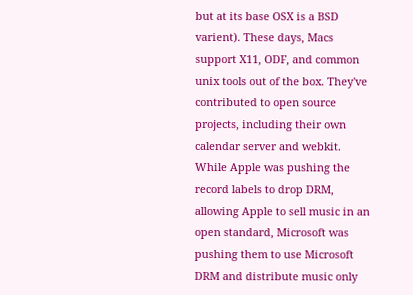but at its base OSX is a BSD varient). These days, Macs support X11, ODF, and common unix tools out of the box. They've contributed to open source projects, including their own calendar server and webkit. While Apple was pushing the record labels to drop DRM, allowing Apple to sell music in an open standard, Microsoft was pushing them to use Microsoft DRM and distribute music only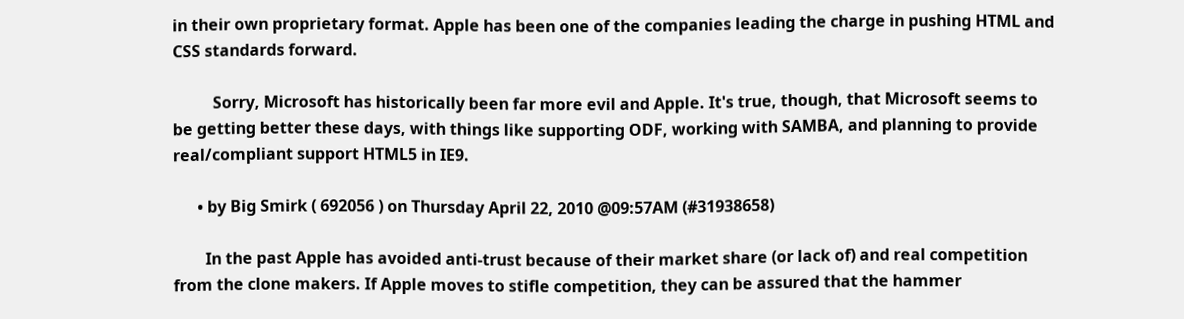in their own proprietary format. Apple has been one of the companies leading the charge in pushing HTML and CSS standards forward.

          Sorry, Microsoft has historically been far more evil and Apple. It's true, though, that Microsoft seems to be getting better these days, with things like supporting ODF, working with SAMBA, and planning to provide real/compliant support HTML5 in IE9.

      • by Big Smirk ( 692056 ) on Thursday April 22, 2010 @09:57AM (#31938658)

        In the past Apple has avoided anti-trust because of their market share (or lack of) and real competition from the clone makers. If Apple moves to stifle competition, they can be assured that the hammer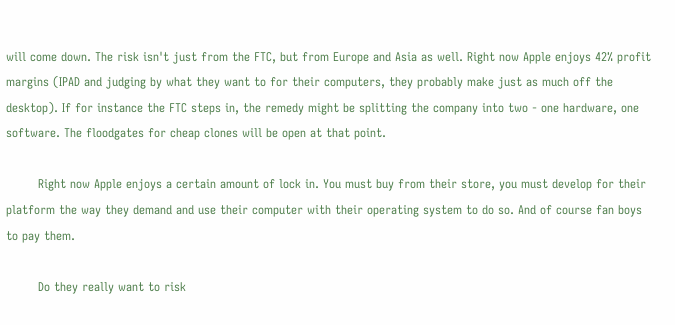will come down. The risk isn't just from the FTC, but from Europe and Asia as well. Right now Apple enjoys 42% profit margins (IPAD and judging by what they want to for their computers, they probably make just as much off the desktop). If for instance the FTC steps in, the remedy might be splitting the company into two - one hardware, one software. The floodgates for cheap clones will be open at that point.

        Right now Apple enjoys a certain amount of lock in. You must buy from their store, you must develop for their platform the way they demand and use their computer with their operating system to do so. And of course fan boys to pay them.

        Do they really want to risk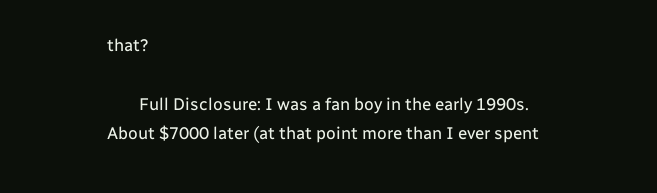that?

        Full Disclosure: I was a fan boy in the early 1990s. About $7000 later (at that point more than I ever spent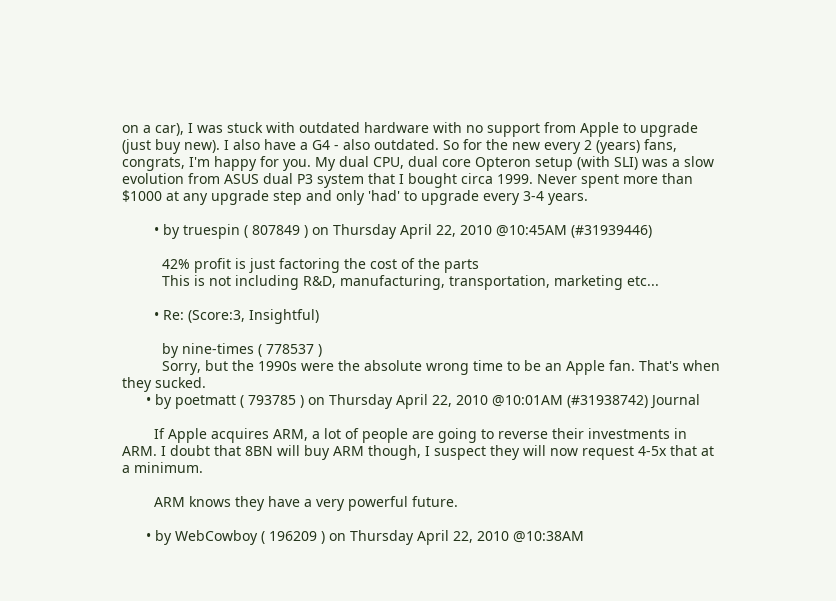on a car), I was stuck with outdated hardware with no support from Apple to upgrade (just buy new). I also have a G4 - also outdated. So for the new every 2 (years) fans, congrats, I'm happy for you. My dual CPU, dual core Opteron setup (with SLI) was a slow evolution from ASUS dual P3 system that I bought circa 1999. Never spent more than $1000 at any upgrade step and only 'had' to upgrade every 3-4 years.

        • by truespin ( 807849 ) on Thursday April 22, 2010 @10:45AM (#31939446)

          42% profit is just factoring the cost of the parts
          This is not including R&D, manufacturing, transportation, marketing etc...

        • Re: (Score:3, Insightful)

          by nine-times ( 778537 )
          Sorry, but the 1990s were the absolute wrong time to be an Apple fan. That's when they sucked.
      • by poetmatt ( 793785 ) on Thursday April 22, 2010 @10:01AM (#31938742) Journal

        If Apple acquires ARM, a lot of people are going to reverse their investments in ARM. I doubt that 8BN will buy ARM though, I suspect they will now request 4-5x that at a minimum.

        ARM knows they have a very powerful future.

      • by WebCowboy ( 196209 ) on Thursday April 22, 2010 @10:38AM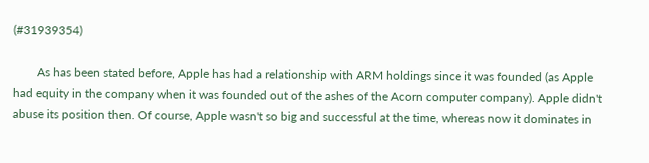(#31939354)

        As has been stated before, Apple has had a relationship with ARM holdings since it was founded (as Apple had equity in the company when it was founded out of the ashes of the Acorn computer company). Apple didn't abuse its position then. Of course, Apple wasn't so big and successful at the time, whereas now it dominates in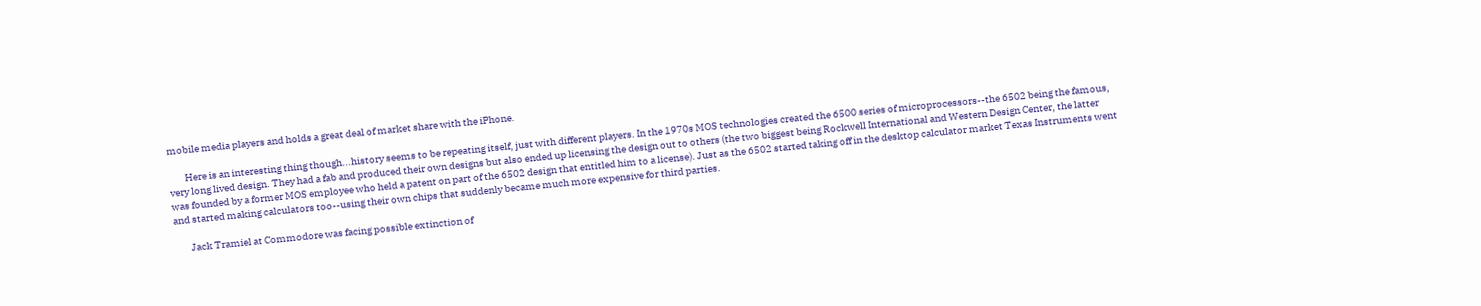mobile media players and holds a great deal of market share with the iPhone.

        Here is an interesting thing though...history seems to be repeating itself, just with different players. In the 1970s MOS technologies created the 6500 series of microprocessors--the 6502 being the famous, very long lived design. They had a fab and produced their own designs but also ended up licensing the design out to others (the two biggest being Rockwell International and Western Design Center, the latter was founded by a former MOS employee who held a patent on part of the 6502 design that entitled him to a license). Just as the 6502 started taking off in the desktop calculator market Texas Instruments went and started making calculators too--using their own chips that suddenly became much more expensive for third parties.

        Jack Tramiel at Commodore was facing possible extinction of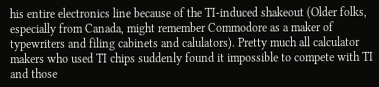his entire electronics line because of the TI-induced shakeout (Older folks, especially from Canada, might remember Commodore as a maker of typewriters and filing cabinets and calulators). Pretty much all calculator makers who used TI chips suddenly found it impossible to compete with TI and those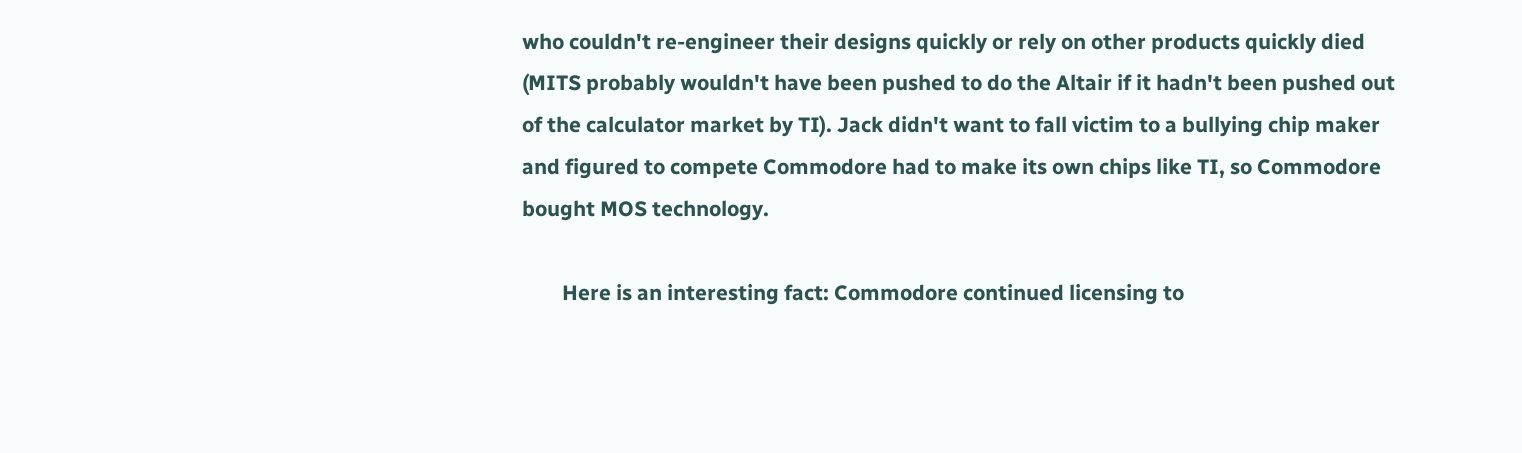who couldn't re-engineer their designs quickly or rely on other products quickly died (MITS probably wouldn't have been pushed to do the Altair if it hadn't been pushed out of the calculator market by TI). Jack didn't want to fall victim to a bullying chip maker and figured to compete Commodore had to make its own chips like TI, so Commodore bought MOS technology.

        Here is an interesting fact: Commodore continued licensing to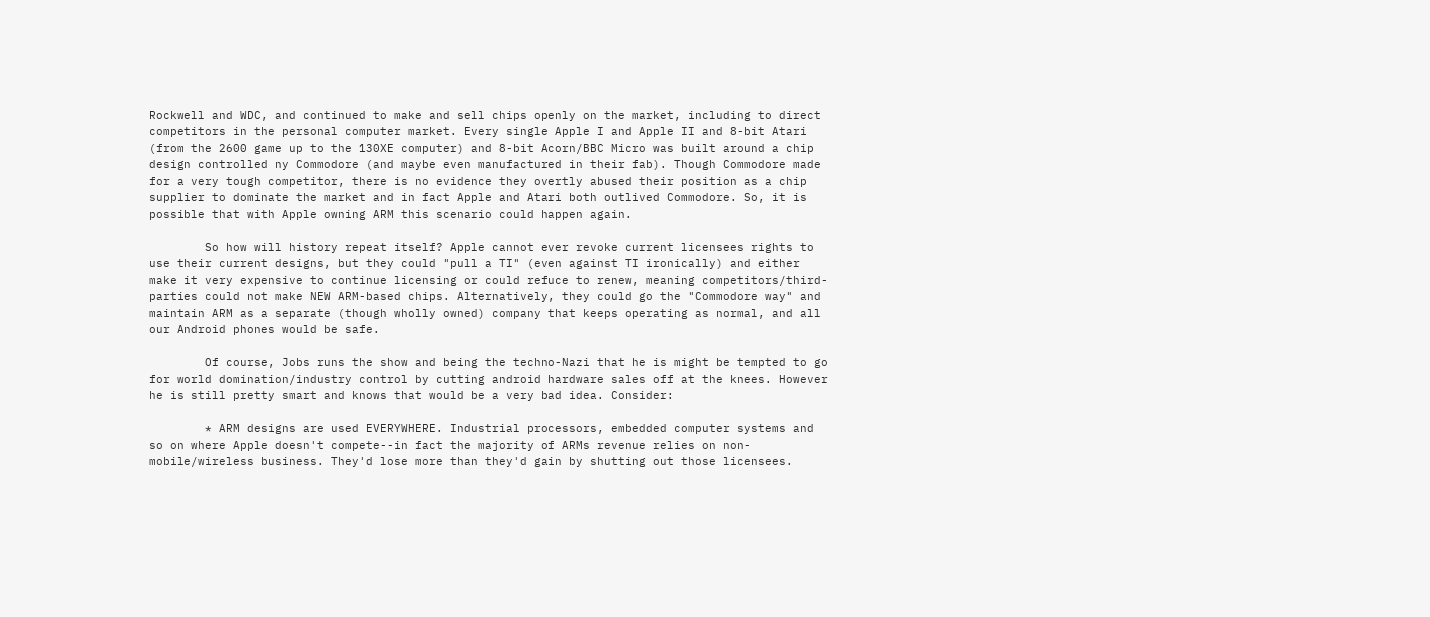Rockwell and WDC, and continued to make and sell chips openly on the market, including to direct competitors in the personal computer market. Every single Apple I and Apple II and 8-bit Atari (from the 2600 game up to the 130XE computer) and 8-bit Acorn/BBC Micro was built around a chip design controlled ny Commodore (and maybe even manufactured in their fab). Though Commodore made for a very tough competitor, there is no evidence they overtly abused their position as a chip supplier to dominate the market and in fact Apple and Atari both outlived Commodore. So, it is possible that with Apple owning ARM this scenario could happen again.

        So how will history repeat itself? Apple cannot ever revoke current licensees rights to use their current designs, but they could "pull a TI" (even against TI ironically) and either make it very expensive to continue licensing or could refuce to renew, meaning competitors/third-parties could not make NEW ARM-based chips. Alternatively, they could go the "Commodore way" and maintain ARM as a separate (though wholly owned) company that keeps operating as normal, and all our Android phones would be safe.

        Of course, Jobs runs the show and being the techno-Nazi that he is might be tempted to go for world domination/industry control by cutting android hardware sales off at the knees. However he is still pretty smart and knows that would be a very bad idea. Consider:

        * ARM designs are used EVERYWHERE. Industrial processors, embedded computer systems and so on where Apple doesn't compete--in fact the majority of ARMs revenue relies on non-mobile/wireless business. They'd lose more than they'd gain by shutting out those licensees.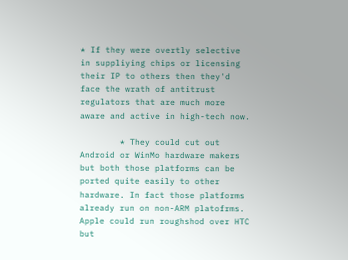* If they were overtly selective in suppliying chips or licensing their IP to others then they'd face the wrath of antitrust regulators that are much more aware and active in high-tech now.

        * They could cut out Android or WinMo hardware makers but both those platforms can be ported quite easily to other hardware. In fact those platforms already run on non-ARM platofrms. Apple could run roughshod over HTC but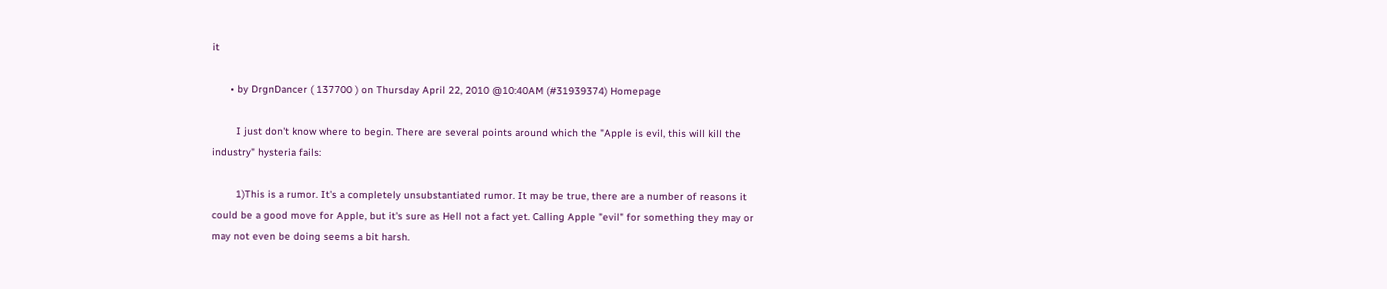it

      • by DrgnDancer ( 137700 ) on Thursday April 22, 2010 @10:40AM (#31939374) Homepage

        I just don't know where to begin. There are several points around which the "Apple is evil, this will kill the industry" hysteria fails:

        1)This is a rumor. It's a completely unsubstantiated rumor. It may be true, there are a number of reasons it could be a good move for Apple, but it's sure as Hell not a fact yet. Calling Apple "evil" for something they may or may not even be doing seems a bit harsh.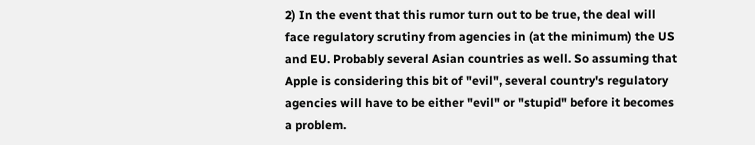2) In the event that this rumor turn out to be true, the deal will face regulatory scrutiny from agencies in (at the minimum) the US and EU. Probably several Asian countries as well. So assuming that Apple is considering this bit of "evil", several country's regulatory agencies will have to be either "evil" or "stupid" before it becomes a problem.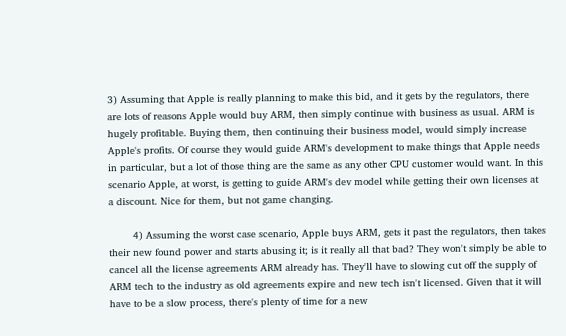3) Assuming that Apple is really planning to make this bid, and it gets by the regulators, there are lots of reasons Apple would buy ARM, then simply continue with business as usual. ARM is hugely profitable. Buying them, then continuing their business model, would simply increase Apple's profits. Of course they would guide ARM's development to make things that Apple needs in particular, but a lot of those thing are the same as any other CPU customer would want. In this scenario Apple, at worst, is getting to guide ARM's dev model while getting their own licenses at a discount. Nice for them, but not game changing.

        4) Assuming the worst case scenario, Apple buys ARM, gets it past the regulators, then takes their new found power and starts abusing it; is it really all that bad? They won't simply be able to cancel all the license agreements ARM already has. They'll have to slowing cut off the supply of ARM tech to the industry as old agreements expire and new tech isn't licensed. Given that it will have to be a slow process, there's plenty of time for a new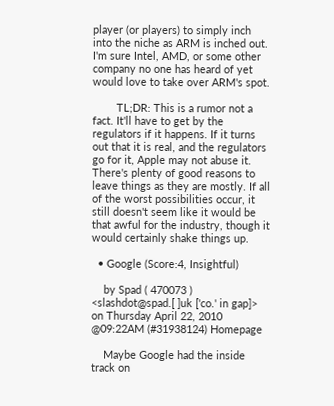player (or players) to simply inch into the niche as ARM is inched out. I'm sure Intel, AMD, or some other company no one has heard of yet would love to take over ARM's spot.

        TL;DR: This is a rumor not a fact. It'll have to get by the regulators if it happens. If it turns out that it is real, and the regulators go for it, Apple may not abuse it. There's plenty of good reasons to leave things as they are mostly. If all of the worst possibilities occur, it still doesn't seem like it would be that awful for the industry, though it would certainly shake things up.

  • Google (Score:4, Insightful)

    by Spad ( 470073 ) <slashdot@spad.[ ]uk ['co.' in gap]> on Thursday April 22, 2010 @09:22AM (#31938124) Homepage

    Maybe Google had the inside track on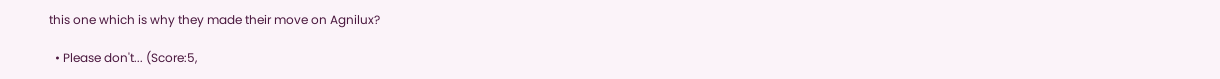this one which is why they made their move on Agnilux?

  • Please don't... (Score:5,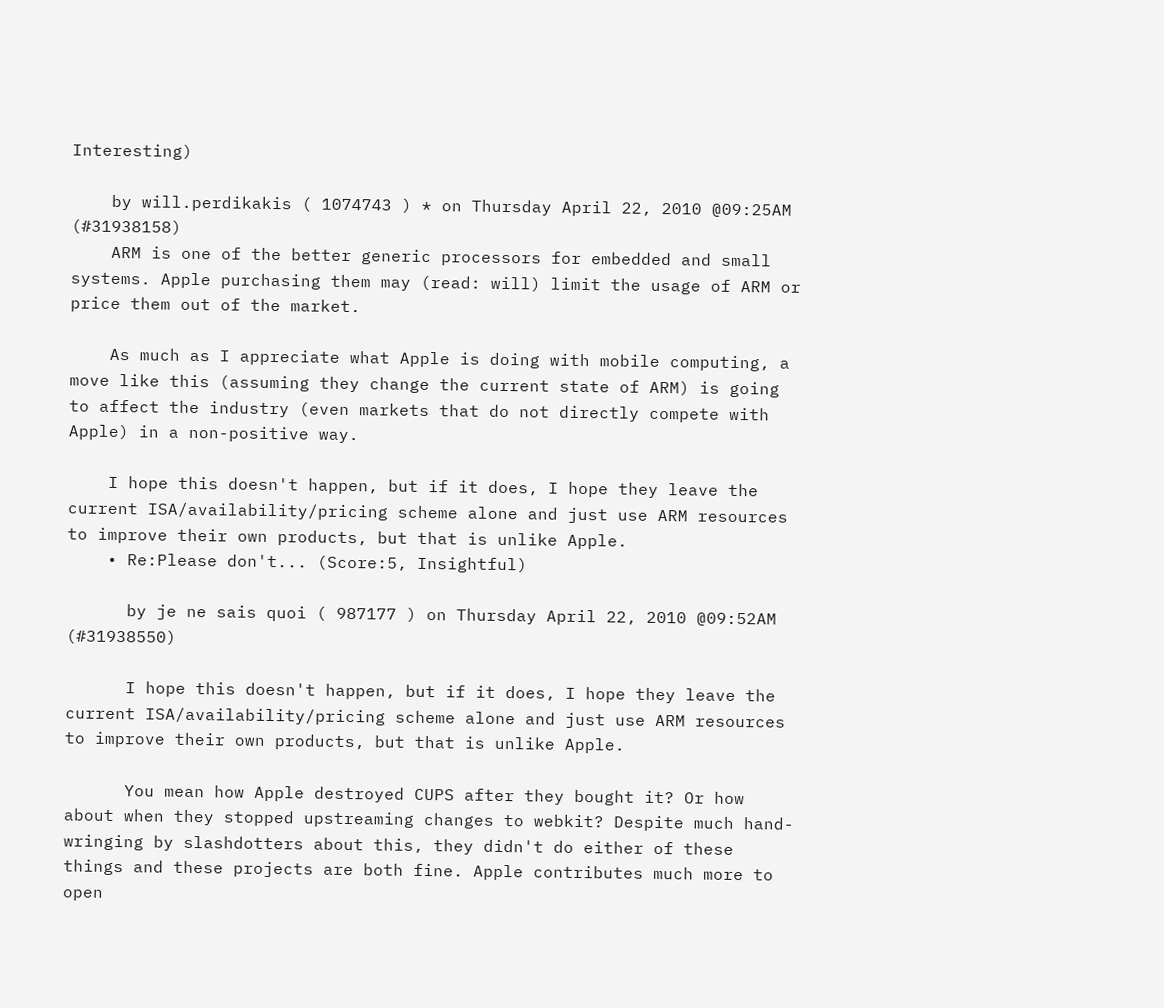Interesting)

    by will.perdikakis ( 1074743 ) * on Thursday April 22, 2010 @09:25AM (#31938158)
    ARM is one of the better generic processors for embedded and small systems. Apple purchasing them may (read: will) limit the usage of ARM or price them out of the market.

    As much as I appreciate what Apple is doing with mobile computing, a move like this (assuming they change the current state of ARM) is going to affect the industry (even markets that do not directly compete with Apple) in a non-positive way.

    I hope this doesn't happen, but if it does, I hope they leave the current ISA/availability/pricing scheme alone and just use ARM resources to improve their own products, but that is unlike Apple.
    • Re:Please don't... (Score:5, Insightful)

      by je ne sais quoi ( 987177 ) on Thursday April 22, 2010 @09:52AM (#31938550)

      I hope this doesn't happen, but if it does, I hope they leave the current ISA/availability/pricing scheme alone and just use ARM resources to improve their own products, but that is unlike Apple.

      You mean how Apple destroyed CUPS after they bought it? Or how about when they stopped upstreaming changes to webkit? Despite much hand-wringing by slashdotters about this, they didn't do either of these things and these projects are both fine. Apple contributes much more to open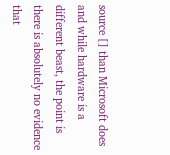source [] than Microsoft does and while hardware is a different beast, the point is there is absolutely no evidence that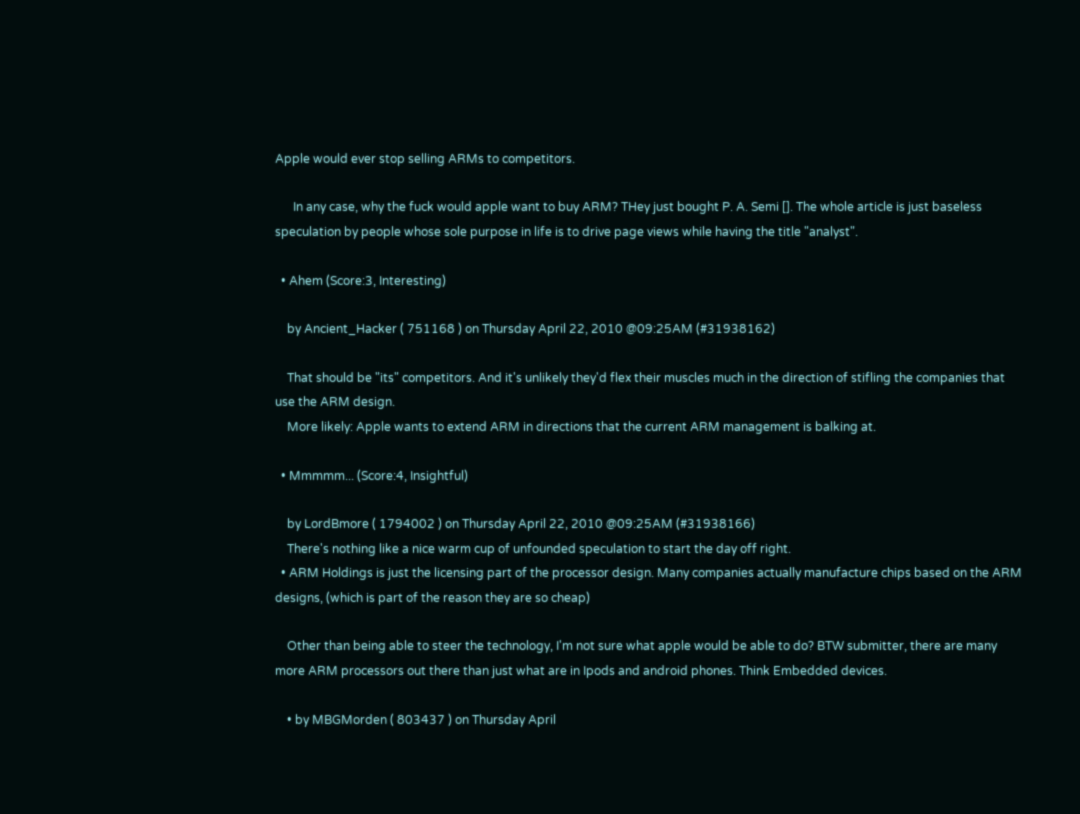Apple would ever stop selling ARMs to competitors.

      In any case, why the fuck would apple want to buy ARM? THey just bought P. A. Semi []. The whole article is just baseless speculation by people whose sole purpose in life is to drive page views while having the title "analyst".

  • Ahem (Score:3, Interesting)

    by Ancient_Hacker ( 751168 ) on Thursday April 22, 2010 @09:25AM (#31938162)

    That should be "its" competitors. And it's unlikely they'd flex their muscles much in the direction of stifling the companies that use the ARM design.
    More likely: Apple wants to extend ARM in directions that the current ARM management is balking at.

  • Mmmmm... (Score:4, Insightful)

    by LordBmore ( 1794002 ) on Thursday April 22, 2010 @09:25AM (#31938166)
    There's nothing like a nice warm cup of unfounded speculation to start the day off right.
  • ARM Holdings is just the licensing part of the processor design. Many companies actually manufacture chips based on the ARM designs, (which is part of the reason they are so cheap)

    Other than being able to steer the technology, I'm not sure what apple would be able to do? BTW submitter, there are many more ARM processors out there than just what are in Ipods and android phones. Think Embedded devices.

    • by MBGMorden ( 803437 ) on Thursday April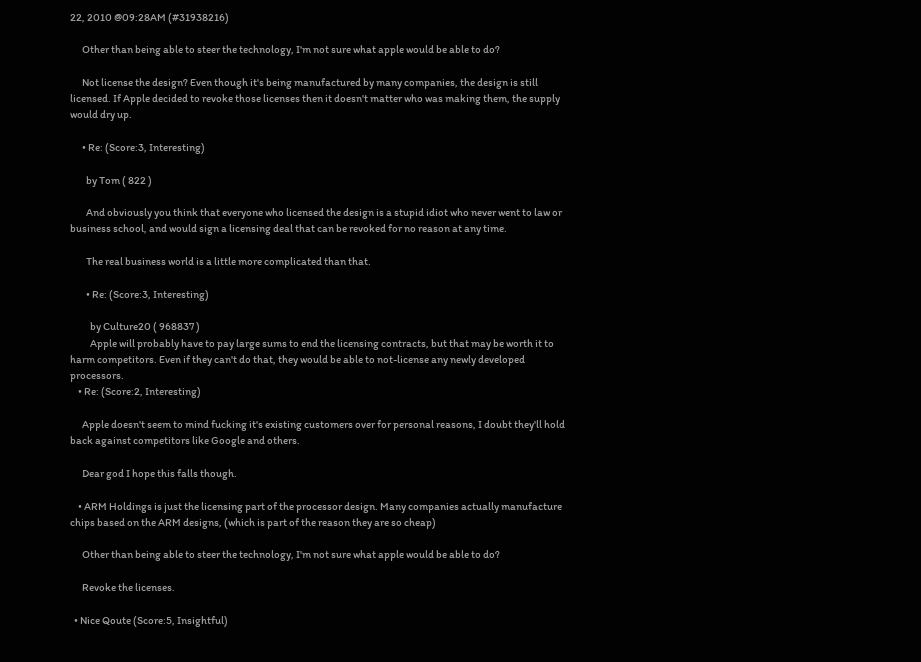22, 2010 @09:28AM (#31938216)

      Other than being able to steer the technology, I'm not sure what apple would be able to do?

      Not license the design? Even though it's being manufactured by many companies, the design is still licensed. If Apple decided to revoke those licenses then it doesn't matter who was making them, the supply would dry up.

      • Re: (Score:3, Interesting)

        by Tom ( 822 )

        And obviously you think that everyone who licensed the design is a stupid idiot who never went to law or business school, and would sign a licensing deal that can be revoked for no reason at any time.

        The real business world is a little more complicated than that.

        • Re: (Score:3, Interesting)

          by Culture20 ( 968837 )
          Apple will probably have to pay large sums to end the licensing contracts, but that may be worth it to harm competitors. Even if they can't do that, they would be able to not-license any newly developed processors.
    • Re: (Score:2, Interesting)

      Apple doesn't seem to mind fucking it's existing customers over for personal reasons, I doubt they'll hold back against competitors like Google and others.

      Dear god I hope this falls though.

    • ARM Holdings is just the licensing part of the processor design. Many companies actually manufacture chips based on the ARM designs, (which is part of the reason they are so cheap)

      Other than being able to steer the technology, I'm not sure what apple would be able to do?

      Revoke the licenses.

  • Nice Qoute (Score:5, Insightful)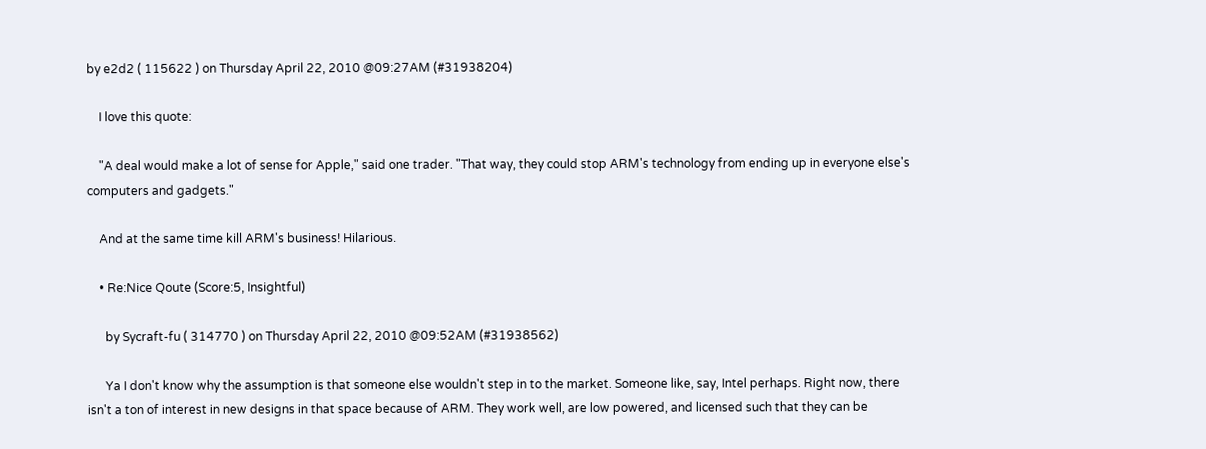by e2d2 ( 115622 ) on Thursday April 22, 2010 @09:27AM (#31938204)

    I love this quote:

    "A deal would make a lot of sense for Apple," said one trader. "That way, they could stop ARM's technology from ending up in everyone else's computers and gadgets."

    And at the same time kill ARM's business! Hilarious.

    • Re:Nice Qoute (Score:5, Insightful)

      by Sycraft-fu ( 314770 ) on Thursday April 22, 2010 @09:52AM (#31938562)

      Ya I don't know why the assumption is that someone else wouldn't step in to the market. Someone like, say, Intel perhaps. Right now, there isn't a ton of interest in new designs in that space because of ARM. They work well, are low powered, and licensed such that they can be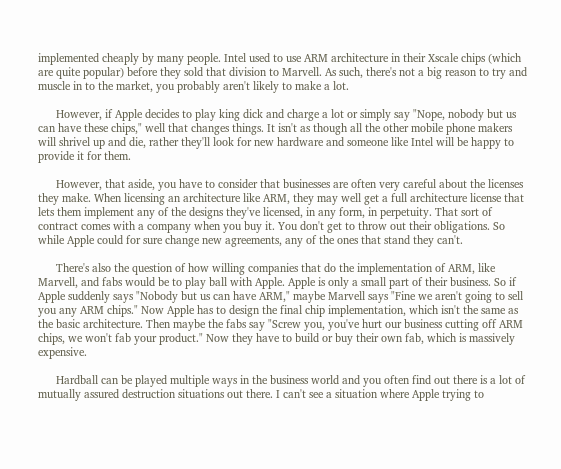implemented cheaply by many people. Intel used to use ARM architecture in their Xscale chips (which are quite popular) before they sold that division to Marvell. As such, there's not a big reason to try and muscle in to the market, you probably aren't likely to make a lot.

      However, if Apple decides to play king dick and charge a lot or simply say "Nope, nobody but us can have these chips," well that changes things. It isn't as though all the other mobile phone makers will shrivel up and die, rather they'll look for new hardware and someone like Intel will be happy to provide it for them.

      However, that aside, you have to consider that businesses are often very careful about the licenses they make. When licensing an architecture like ARM, they may well get a full architecture license that lets them implement any of the designs they've licensed, in any form, in perpetuity. That sort of contract comes with a company when you buy it. You don't get to throw out their obligations. So while Apple could for sure change new agreements, any of the ones that stand they can't.

      There's also the question of how willing companies that do the implementation of ARM, like Marvell, and fabs would be to play ball with Apple. Apple is only a small part of their business. So if Apple suddenly says "Nobody but us can have ARM," maybe Marvell says "Fine we aren't going to sell you any ARM chips." Now Apple has to design the final chip implementation, which isn't the same as the basic architecture. Then maybe the fabs say "Screw you, you've hurt our business cutting off ARM chips, we won't fab your product." Now they have to build or buy their own fab, which is massively expensive.

      Hardball can be played multiple ways in the business world and you often find out there is a lot of mutually assured destruction situations out there. I can't see a situation where Apple trying to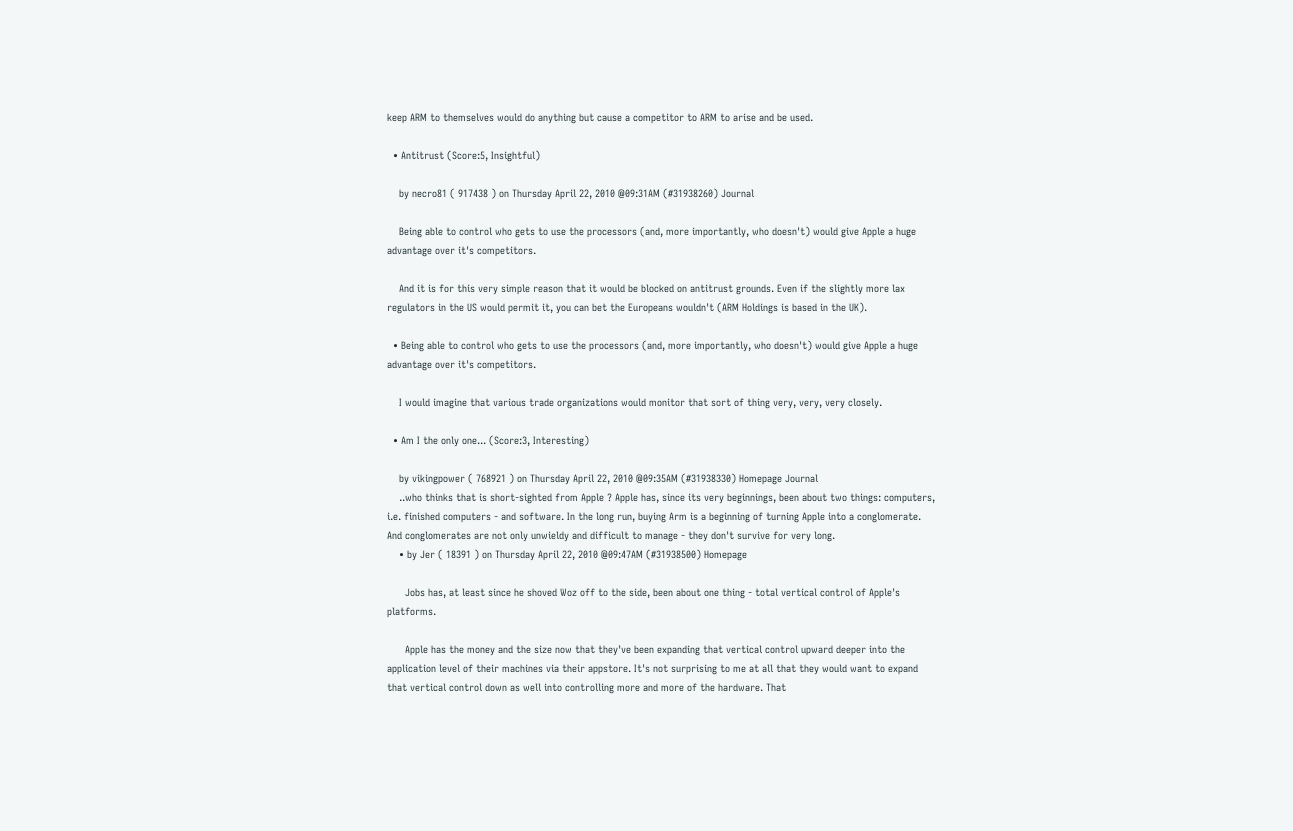keep ARM to themselves would do anything but cause a competitor to ARM to arise and be used.

  • Antitrust (Score:5, Insightful)

    by necro81 ( 917438 ) on Thursday April 22, 2010 @09:31AM (#31938260) Journal

    Being able to control who gets to use the processors (and, more importantly, who doesn't) would give Apple a huge advantage over it's competitors.

    And it is for this very simple reason that it would be blocked on antitrust grounds. Even if the slightly more lax regulators in the US would permit it, you can bet the Europeans wouldn't (ARM Holdings is based in the UK).

  • Being able to control who gets to use the processors (and, more importantly, who doesn't) would give Apple a huge advantage over it's competitors.

    I would imagine that various trade organizations would monitor that sort of thing very, very, very closely.

  • Am I the only one... (Score:3, Interesting)

    by vikingpower ( 768921 ) on Thursday April 22, 2010 @09:35AM (#31938330) Homepage Journal
    ..who thinks that is short-sighted from Apple ? Apple has, since its very beginnings, been about two things: computers, i.e. finished computers - and software. In the long run, buying Arm is a beginning of turning Apple into a conglomerate. And conglomerates are not only unwieldy and difficult to manage - they don't survive for very long.
    • by Jer ( 18391 ) on Thursday April 22, 2010 @09:47AM (#31938500) Homepage

      Jobs has, at least since he shoved Woz off to the side, been about one thing - total vertical control of Apple's platforms.

      Apple has the money and the size now that they've been expanding that vertical control upward deeper into the application level of their machines via their appstore. It's not surprising to me at all that they would want to expand that vertical control down as well into controlling more and more of the hardware. That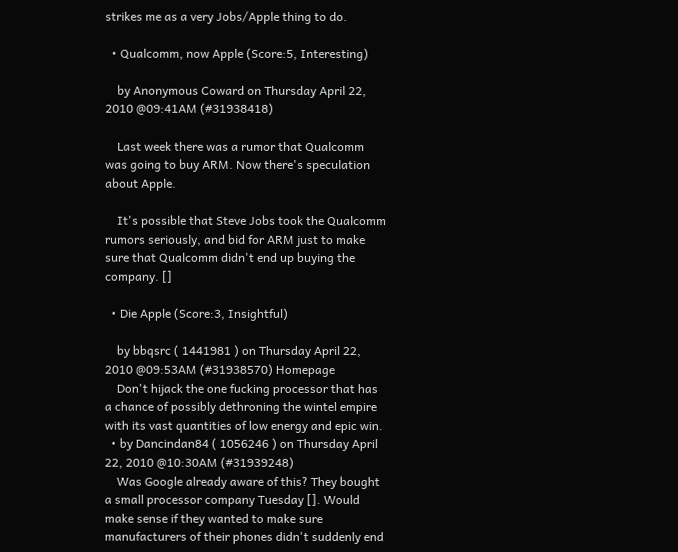strikes me as a very Jobs/Apple thing to do.

  • Qualcomm, now Apple (Score:5, Interesting)

    by Anonymous Coward on Thursday April 22, 2010 @09:41AM (#31938418)

    Last week there was a rumor that Qualcomm was going to buy ARM. Now there's speculation about Apple.

    It's possible that Steve Jobs took the Qualcomm rumors seriously, and bid for ARM just to make sure that Qualcomm didn't end up buying the company. []

  • Die Apple (Score:3, Insightful)

    by bbqsrc ( 1441981 ) on Thursday April 22, 2010 @09:53AM (#31938570) Homepage
    Don't hijack the one fucking processor that has a chance of possibly dethroning the wintel empire with its vast quantities of low energy and epic win.
  • by Dancindan84 ( 1056246 ) on Thursday April 22, 2010 @10:30AM (#31939248)
    Was Google already aware of this? They bought a small processor company Tuesday []. Would make sense if they wanted to make sure manufacturers of their phones didn't suddenly end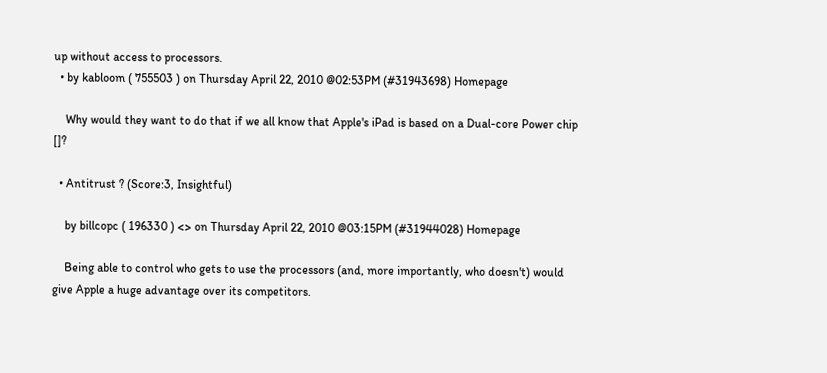up without access to processors.
  • by kabloom ( 755503 ) on Thursday April 22, 2010 @02:53PM (#31943698) Homepage

    Why would they want to do that if we all know that Apple's iPad is based on a Dual-core Power chip []?

  • Antitrust ? (Score:3, Insightful)

    by billcopc ( 196330 ) <> on Thursday April 22, 2010 @03:15PM (#31944028) Homepage

    Being able to control who gets to use the processors (and, more importantly, who doesn't) would give Apple a huge advantage over its competitors.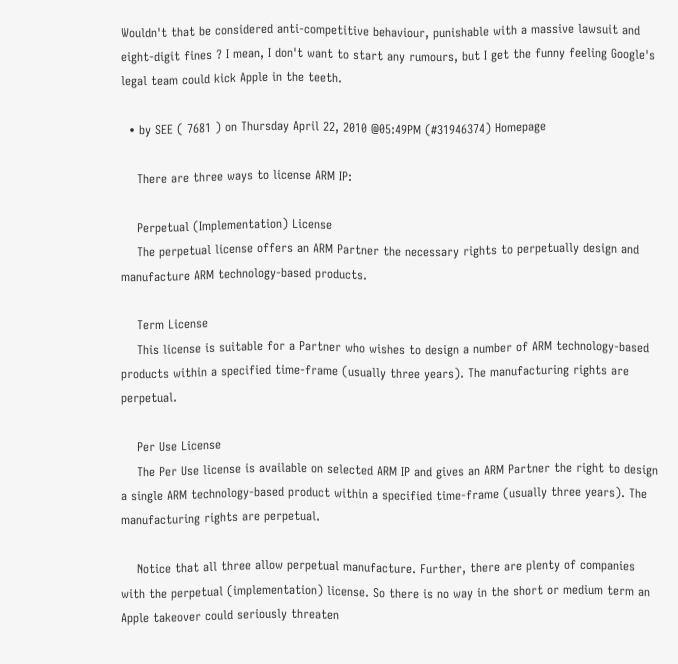Wouldn't that be considered anti-competitive behaviour, punishable with a massive lawsuit and eight-digit fines ? I mean, I don't want to start any rumours, but I get the funny feeling Google's legal team could kick Apple in the teeth.

  • by SEE ( 7681 ) on Thursday April 22, 2010 @05:49PM (#31946374) Homepage

    There are three ways to license ARM IP:

    Perpetual (Implementation) License
    The perpetual license offers an ARM Partner the necessary rights to perpetually design and manufacture ARM technology-based products.

    Term License
    This license is suitable for a Partner who wishes to design a number of ARM technology-based products within a specified time-frame (usually three years). The manufacturing rights are perpetual.

    Per Use License
    The Per Use license is available on selected ARM IP and gives an ARM Partner the right to design a single ARM technology-based product within a specified time-frame (usually three years). The manufacturing rights are perpetual.

    Notice that all three allow perpetual manufacture. Further, there are plenty of companies with the perpetual (implementation) license. So there is no way in the short or medium term an Apple takeover could seriously threaten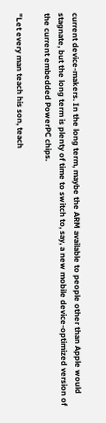current device-makers. In the long term, maybe the ARM available to people other than Apple would stagnate, but the long term is plenty of time to switch to, say, a new mobile device-optimized version of the current embedded PowerPC chips.

"Let every man teach his son, teach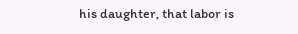his daughter, that labor is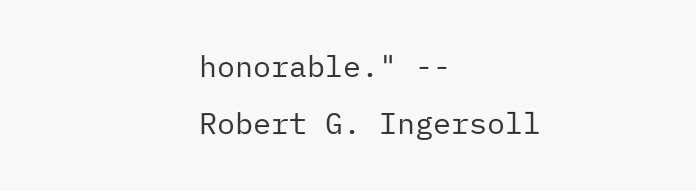honorable." -- Robert G. Ingersoll